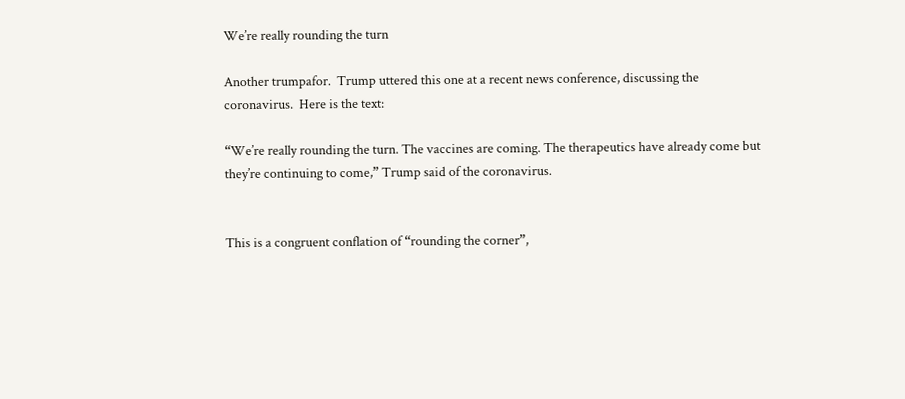We’re really rounding the turn

Another trumpafor.  Trump uttered this one at a recent news conference, discussing the coronavirus.  Here is the text:

“We’re really rounding the turn. The vaccines are coming. The therapeutics have already come but they’re continuing to come,” Trump said of the coronavirus.


This is a congruent conflation of “rounding the corner”,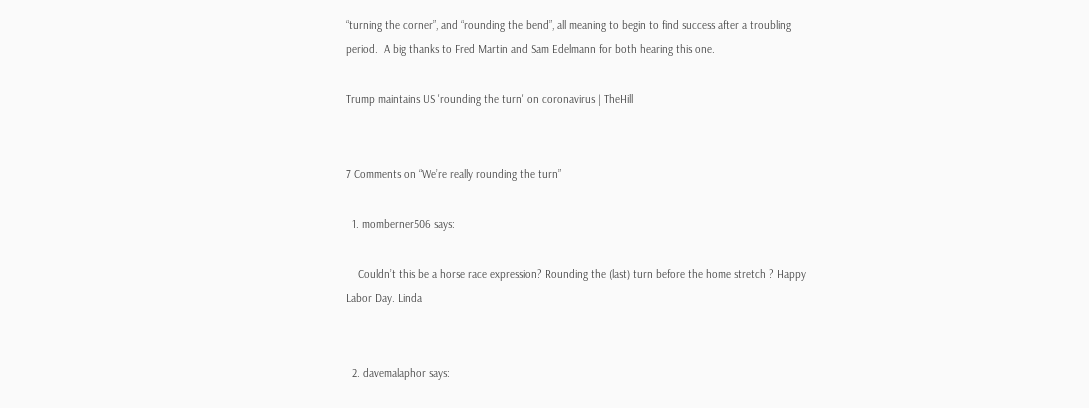“turning the corner”, and “rounding the bend”, all meaning to begin to find success after a troubling period.  A big thanks to Fred Martin and Sam Edelmann for both hearing this one.

Trump maintains US 'rounding the turn' on coronavirus | TheHill


7 Comments on “We’re really rounding the turn”

  1. momberner506 says:

    Couldn’t this be a horse race expression? Rounding the (last) turn before the home stretch ? Happy Labor Day. Linda


  2. davemalaphor says: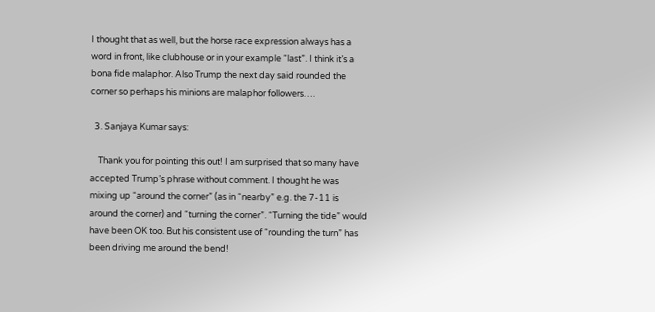I thought that as well, but the horse race expression always has a word in front, like clubhouse or in your example “last”. I think it’s a bona fide malaphor. Also Trump the next day said rounded the corner so perhaps his minions are malaphor followers….

  3. Sanjaya Kumar says:

    Thank you for pointing this out! I am surprised that so many have accepted Trump’s phrase without comment. I thought he was mixing up “around the corner” (as in “nearby” e.g. the 7-11 is around the corner) and “turning the corner”. “Turning the tide” would have been OK too. But his consistent use of “rounding the turn” has been driving me around the bend!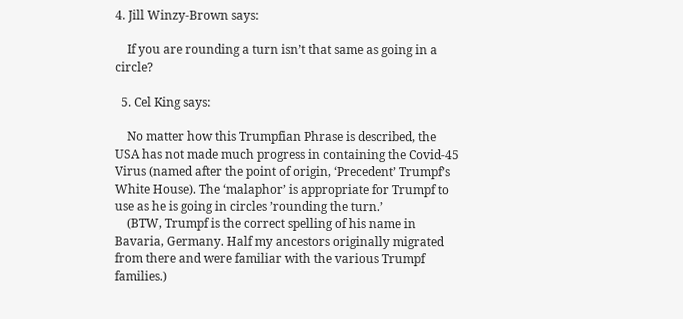4. Jill Winzy-Brown says:

    If you are rounding a turn isn’t that same as going in a circle?

  5. Cel King says:

    No matter how this Trumpfian Phrase is described, the USA has not made much progress in containing the Covid-45 Virus (named after the point of origin, ‘Precedent’ Trumpf’s White House). The ‘malaphor’ is appropriate for Trumpf to use as he is going in circles ’rounding the turn.’
    (BTW, Trumpf is the correct spelling of his name in Bavaria, Germany. Half my ancestors originally migrated from there and were familiar with the various Trumpf families.)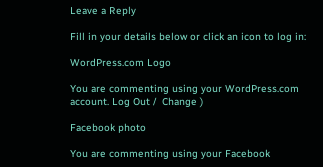Leave a Reply

Fill in your details below or click an icon to log in:

WordPress.com Logo

You are commenting using your WordPress.com account. Log Out /  Change )

Facebook photo

You are commenting using your Facebook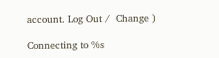account. Log Out /  Change )

Connecting to %s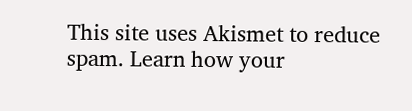This site uses Akismet to reduce spam. Learn how your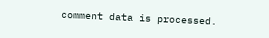comment data is processed.